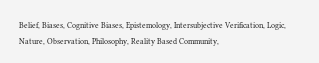Belief, Biases, Cognitive Biases, Epistemology, Intersubjective Verification, Logic, Nature, Observation, Philosophy, Reality Based Community,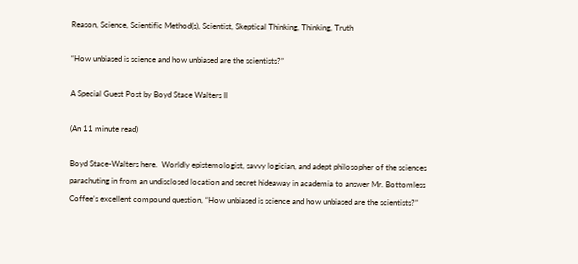Reason, Science, Scientific Method(s), Scientist, Skeptical Thinking, Thinking, Truth

“How unbiased is science and how unbiased are the scientists?”

A Special Guest Post by Boyd Stace Walters II

(An 11 minute read)

Boyd Stace-Walters here.  Worldly epistemologist, savvy logician, and adept philosopher of the sciences parachuting in from an undisclosed location and secret hideaway in academia to answer Mr. Bottomless Coffee’s excellent compound question, “How unbiased is science and how unbiased are the scientists?”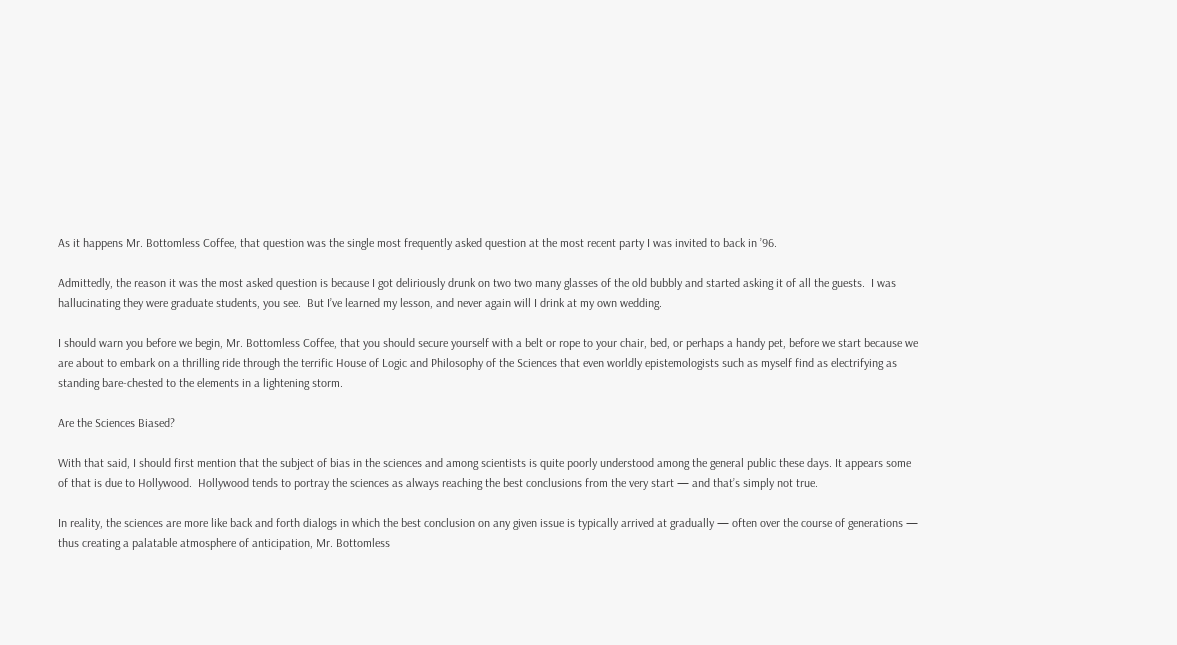As it happens Mr. Bottomless Coffee, that question was the single most frequently asked question at the most recent party I was invited to back in ’96.

Admittedly, the reason it was the most asked question is because I got deliriously drunk on two two many glasses of the old bubbly and started asking it of all the guests.  I was hallucinating they were graduate students, you see.  But I’ve learned my lesson, and never again will I drink at my own wedding.

I should warn you before we begin, Mr. Bottomless Coffee, that you should secure yourself with a belt or rope to your chair, bed, or perhaps a handy pet, before we start because we are about to embark on a thrilling ride through the terrific House of Logic and Philosophy of the Sciences that even worldly epistemologists such as myself find as electrifying as standing bare-chested to the elements in a lightening storm.

Are the Sciences Biased?

With that said, I should first mention that the subject of bias in the sciences and among scientists is quite poorly understood among the general public these days. It appears some of that is due to Hollywood.  Hollywood tends to portray the sciences as always reaching the best conclusions from the very start — and that’s simply not true.

In reality, the sciences are more like back and forth dialogs in which the best conclusion on any given issue is typically arrived at gradually — often over the course of generations — thus creating a palatable atmosphere of anticipation, Mr. Bottomless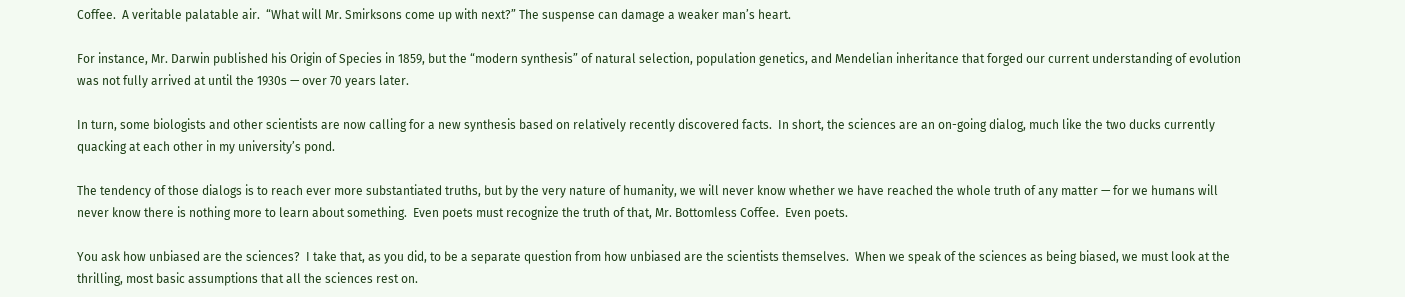Coffee.  A veritable palatable air.  “What will Mr. Smirksons come up with next?” The suspense can damage a weaker man’s heart.

For instance, Mr. Darwin published his Origin of Species in 1859, but the “modern synthesis” of natural selection, population genetics, and Mendelian inheritance that forged our current understanding of evolution was not fully arrived at until the 1930s — over 70 years later.

In turn, some biologists and other scientists are now calling for a new synthesis based on relatively recently discovered facts.  In short, the sciences are an on-going dialog, much like the two ducks currently quacking at each other in my university’s pond.

The tendency of those dialogs is to reach ever more substantiated truths, but by the very nature of humanity, we will never know whether we have reached the whole truth of any matter — for we humans will never know there is nothing more to learn about something.  Even poets must recognize the truth of that, Mr. Bottomless Coffee.  Even poets.

You ask how unbiased are the sciences?  I take that, as you did, to be a separate question from how unbiased are the scientists themselves.  When we speak of the sciences as being biased, we must look at the thrilling, most basic assumptions that all the sciences rest on.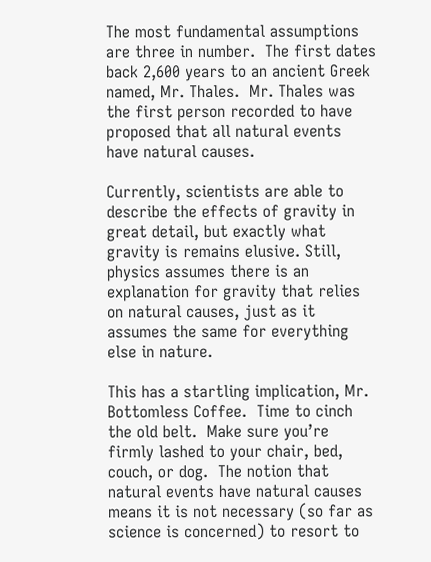The most fundamental assumptions are three in number.  The first dates back 2,600 years to an ancient Greek named, Mr. Thales.  Mr. Thales was the first person recorded to have proposed that all natural events have natural causes.

Currently, scientists are able to describe the effects of gravity in great detail, but exactly what gravity is remains elusive. Still, physics assumes there is an explanation for gravity that relies on natural causes, just as it assumes the same for everything else in nature.

This has a startling implication, Mr. Bottomless Coffee.  Time to cinch the old belt.  Make sure you’re firmly lashed to your chair, bed, couch, or dog.  The notion that natural events have natural causes means it is not necessary (so far as science is concerned) to resort to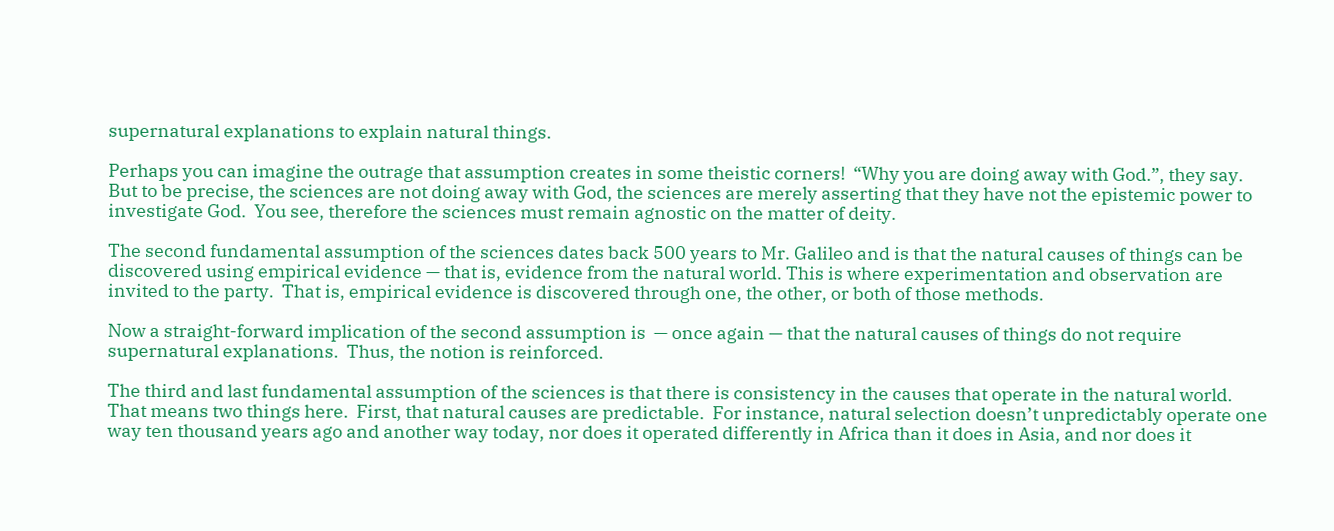supernatural explanations to explain natural things.

Perhaps you can imagine the outrage that assumption creates in some theistic corners!  “Why you are doing away with God.”, they say.  But to be precise, the sciences are not doing away with God, the sciences are merely asserting that they have not the epistemic power to investigate God.  You see, therefore the sciences must remain agnostic on the matter of deity.

The second fundamental assumption of the sciences dates back 500 years to Mr. Galileo and is that the natural causes of things can be discovered using empirical evidence — that is, evidence from the natural world. This is where experimentation and observation are invited to the party.  That is, empirical evidence is discovered through one, the other, or both of those methods.

Now a straight-forward implication of the second assumption is  — once again — that the natural causes of things do not require supernatural explanations.  Thus, the notion is reinforced.

The third and last fundamental assumption of the sciences is that there is consistency in the causes that operate in the natural world.  That means two things here.  First, that natural causes are predictable.  For instance, natural selection doesn’t unpredictably operate one way ten thousand years ago and another way today, nor does it operated differently in Africa than it does in Asia, and nor does it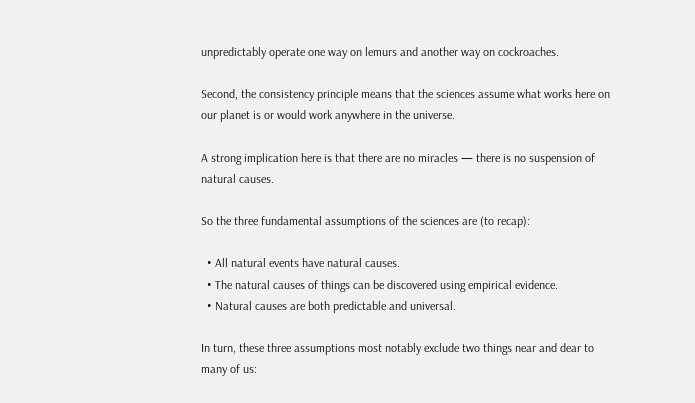unpredictably operate one way on lemurs and another way on cockroaches.

Second, the consistency principle means that the sciences assume what works here on our planet is or would work anywhere in the universe.

A strong implication here is that there are no miracles — there is no suspension of natural causes.

So the three fundamental assumptions of the sciences are (to recap):

  • All natural events have natural causes.
  • The natural causes of things can be discovered using empirical evidence.
  • Natural causes are both predictable and universal.

In turn, these three assumptions most notably exclude two things near and dear to many of us: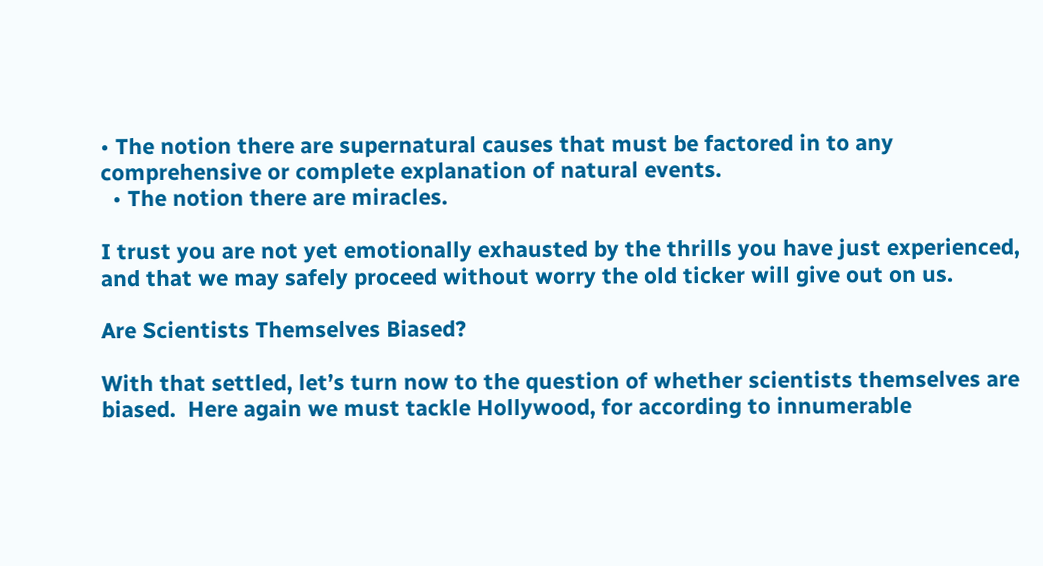• The notion there are supernatural causes that must be factored in to any comprehensive or complete explanation of natural events.
  • The notion there are miracles.

I trust you are not yet emotionally exhausted by the thrills you have just experienced, and that we may safely proceed without worry the old ticker will give out on us.

Are Scientists Themselves Biased?

With that settled, let’s turn now to the question of whether scientists themselves are biased.  Here again we must tackle Hollywood, for according to innumerable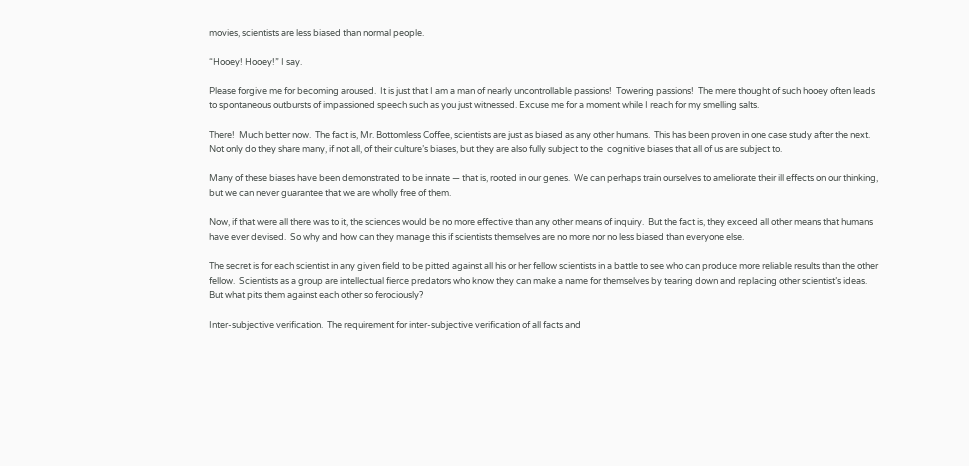movies, scientists are less biased than normal people.

“Hooey! Hooey!” I say.

Please forgive me for becoming aroused.  It is just that I am a man of nearly uncontrollable passions!  Towering passions!  The mere thought of such hooey often leads to spontaneous outbursts of impassioned speech such as you just witnessed. Excuse me for a moment while I reach for my smelling salts.

There!  Much better now.  The fact is, Mr. Bottomless Coffee, scientists are just as biased as any other humans.  This has been proven in one case study after the next.  Not only do they share many, if not all, of their culture’s biases, but they are also fully subject to the  cognitive biases that all of us are subject to.

Many of these biases have been demonstrated to be innate — that is, rooted in our genes.  We can perhaps train ourselves to ameliorate their ill effects on our thinking, but we can never guarantee that we are wholly free of them.

Now, if that were all there was to it, the sciences would be no more effective than any other means of inquiry.  But the fact is, they exceed all other means that humans have ever devised.  So why and how can they manage this if scientists themselves are no more nor no less biased than everyone else.

The secret is for each scientist in any given field to be pitted against all his or her fellow scientists in a battle to see who can produce more reliable results than the other fellow.  Scientists as a group are intellectual fierce predators who know they can make a name for themselves by tearing down and replacing other scientist’s ideas.  But what pits them against each other so ferociously?

Inter-subjective verification.  The requirement for inter-subjective verification of all facts and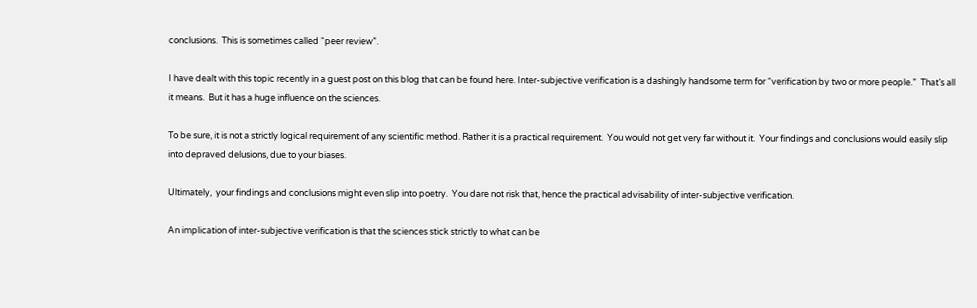conclusions.  This is sometimes called “peer review”.

I have dealt with this topic recently in a guest post on this blog that can be found here. Inter-subjective verification is a dashingly handsome term for “verification by two or more people.”  That’s all it means.  But it has a huge influence on the sciences.

To be sure, it is not a strictly logical requirement of any scientific method. Rather it is a practical requirement.  You would not get very far without it.  Your findings and conclusions would easily slip into depraved delusions, due to your biases.

Ultimately,  your findings and conclusions might even slip into poetry.  You dare not risk that, hence the practical advisability of inter-subjective verification.

An implication of inter-subjective verification is that the sciences stick strictly to what can be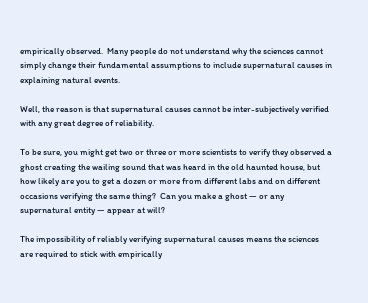empirically observed.  Many people do not understand why the sciences cannot simply change their fundamental assumptions to include supernatural causes in explaining natural events.

Well, the reason is that supernatural causes cannot be inter-subjectively verified with any great degree of reliability.

To be sure, you might get two or three or more scientists to verify they observed a ghost creating the wailing sound that was heard in the old haunted house, but how likely are you to get a dozen or more from different labs and on different occasions verifying the same thing?  Can you make a ghost — or any supernatural entity — appear at will?

The impossibility of reliably verifying supernatural causes means the sciences are required to stick with empirically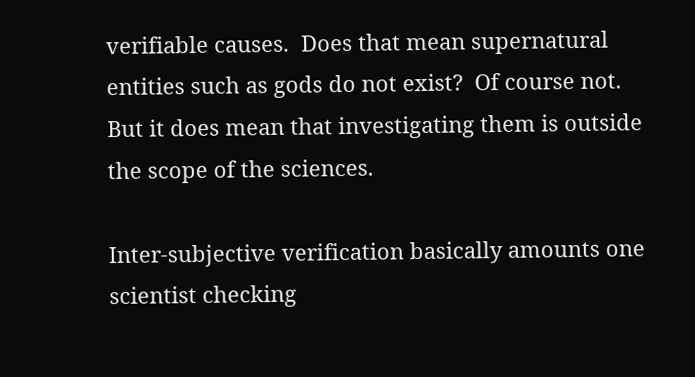verifiable causes.  Does that mean supernatural entities such as gods do not exist?  Of course not.  But it does mean that investigating them is outside the scope of the sciences.

Inter-subjective verification basically amounts one scientist checking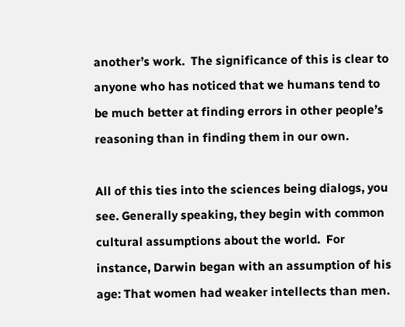another’s work.  The significance of this is clear to anyone who has noticed that we humans tend to be much better at finding errors in other people’s reasoning than in finding them in our own.

All of this ties into the sciences being dialogs, you see. Generally speaking, they begin with common cultural assumptions about the world.  For instance, Darwin began with an assumption of his age: That women had weaker intellects than men.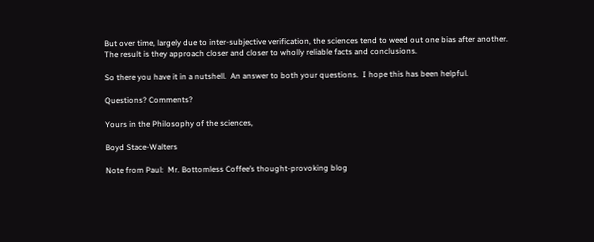But over time, largely due to inter-subjective verification, the sciences tend to weed out one bias after another.  The result is they approach closer and closer to wholly reliable facts and conclusions.

So there you have it in a nutshell.  An answer to both your questions.  I hope this has been helpful.

Questions? Comments?

Yours in the Philosophy of the sciences,

Boyd Stace-Walters

Note from Paul:  Mr. Bottomless Coffee’s thought-provoking blog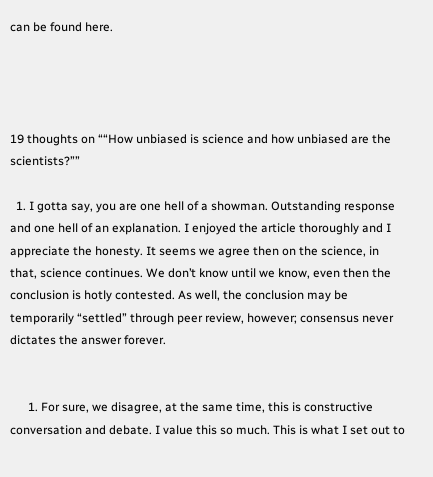can be found here.




19 thoughts on ““How unbiased is science and how unbiased are the scientists?””

  1. I gotta say, you are one hell of a showman. Outstanding response and one hell of an explanation. I enjoyed the article thoroughly and I appreciate the honesty. It seems we agree then on the science, in that, science continues. We don’t know until we know, even then the conclusion is hotly contested. As well, the conclusion may be temporarily “settled” through peer review, however; consensus never dictates the answer forever.


      1. For sure, we disagree, at the same time, this is constructive conversation and debate. I value this so much. This is what I set out to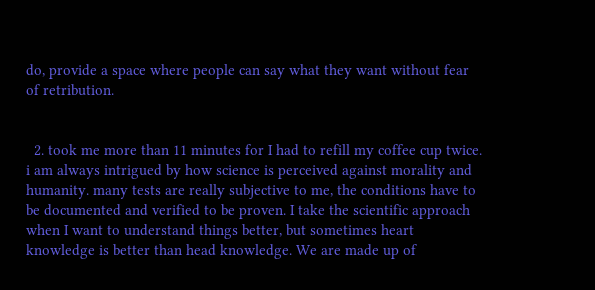do, provide a space where people can say what they want without fear of retribution.


  2. took me more than 11 minutes for I had to refill my coffee cup twice. i am always intrigued by how science is perceived against morality and humanity. many tests are really subjective to me, the conditions have to be documented and verified to be proven. I take the scientific approach when I want to understand things better, but sometimes heart knowledge is better than head knowledge. We are made up of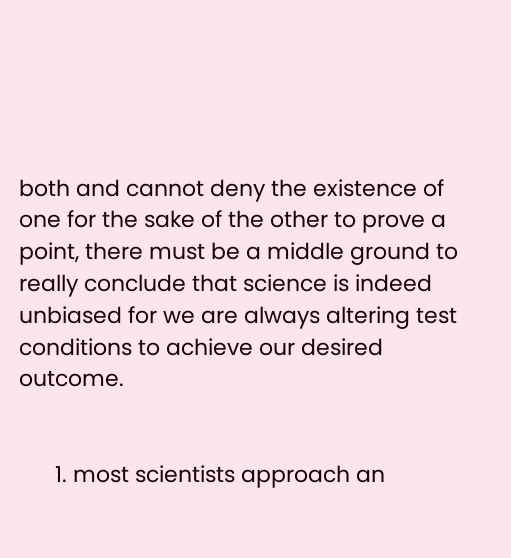both and cannot deny the existence of one for the sake of the other to prove a point, there must be a middle ground to really conclude that science is indeed unbiased for we are always altering test conditions to achieve our desired outcome.


      1. most scientists approach an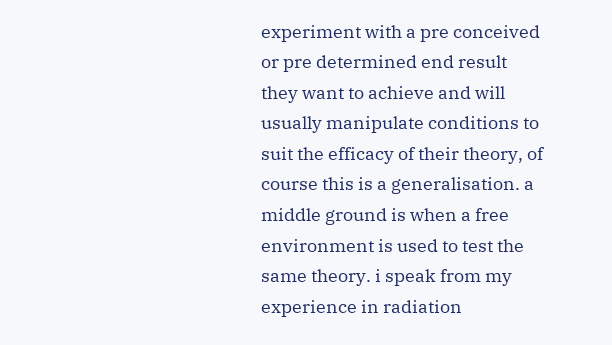experiment with a pre conceived or pre determined end result they want to achieve and will usually manipulate conditions to suit the efficacy of their theory, of course this is a generalisation. a middle ground is when a free environment is used to test the same theory. i speak from my experience in radiation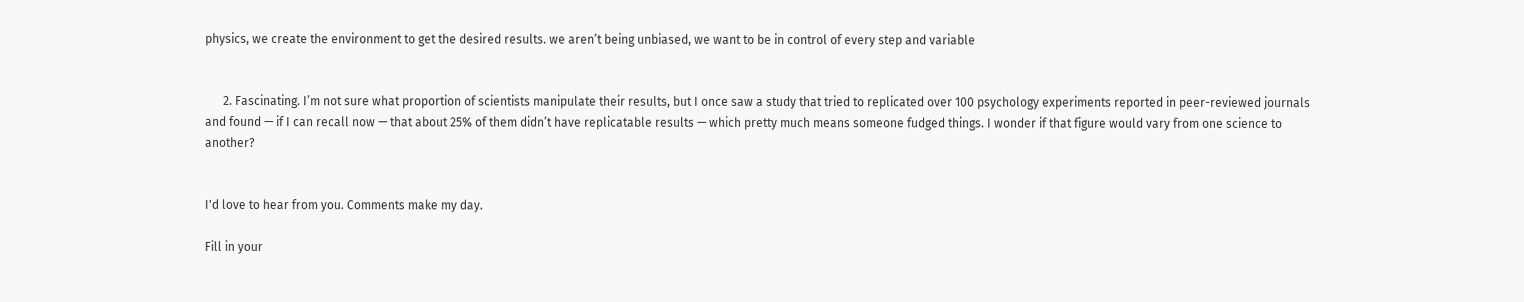physics, we create the environment to get the desired results. we aren’t being unbiased, we want to be in control of every step and variable


      2. Fascinating. I’m not sure what proportion of scientists manipulate their results, but I once saw a study that tried to replicated over 100 psychology experiments reported in peer-reviewed journals and found — if I can recall now — that about 25% of them didn’t have replicatable results — which pretty much means someone fudged things. I wonder if that figure would vary from one science to another?


I'd love to hear from you. Comments make my day.

Fill in your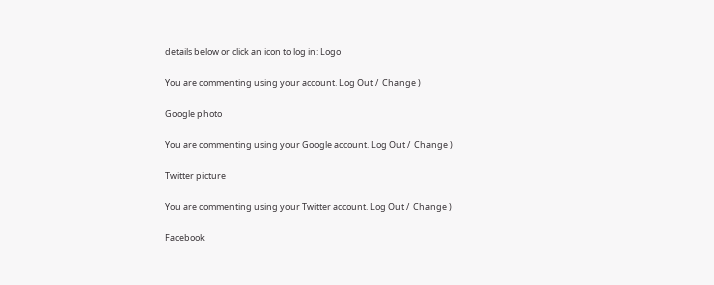details below or click an icon to log in: Logo

You are commenting using your account. Log Out /  Change )

Google photo

You are commenting using your Google account. Log Out /  Change )

Twitter picture

You are commenting using your Twitter account. Log Out /  Change )

Facebook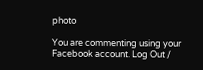photo

You are commenting using your Facebook account. Log Out /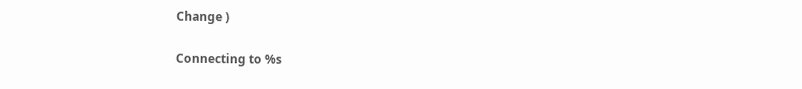Change )

Connecting to %s